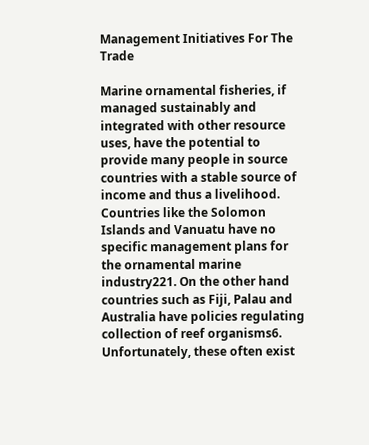Management Initiatives For The Trade

Marine ornamental fisheries, if managed sustainably and integrated with other resource uses, have the potential to provide many people in source countries with a stable source of income and thus a livelihood. Countries like the Solomon Islands and Vanuatu have no specific management plans for the ornamental marine industry221. On the other hand countries such as Fiji, Palau and Australia have policies regulating collection of reef organisms6. Unfortunately, these often exist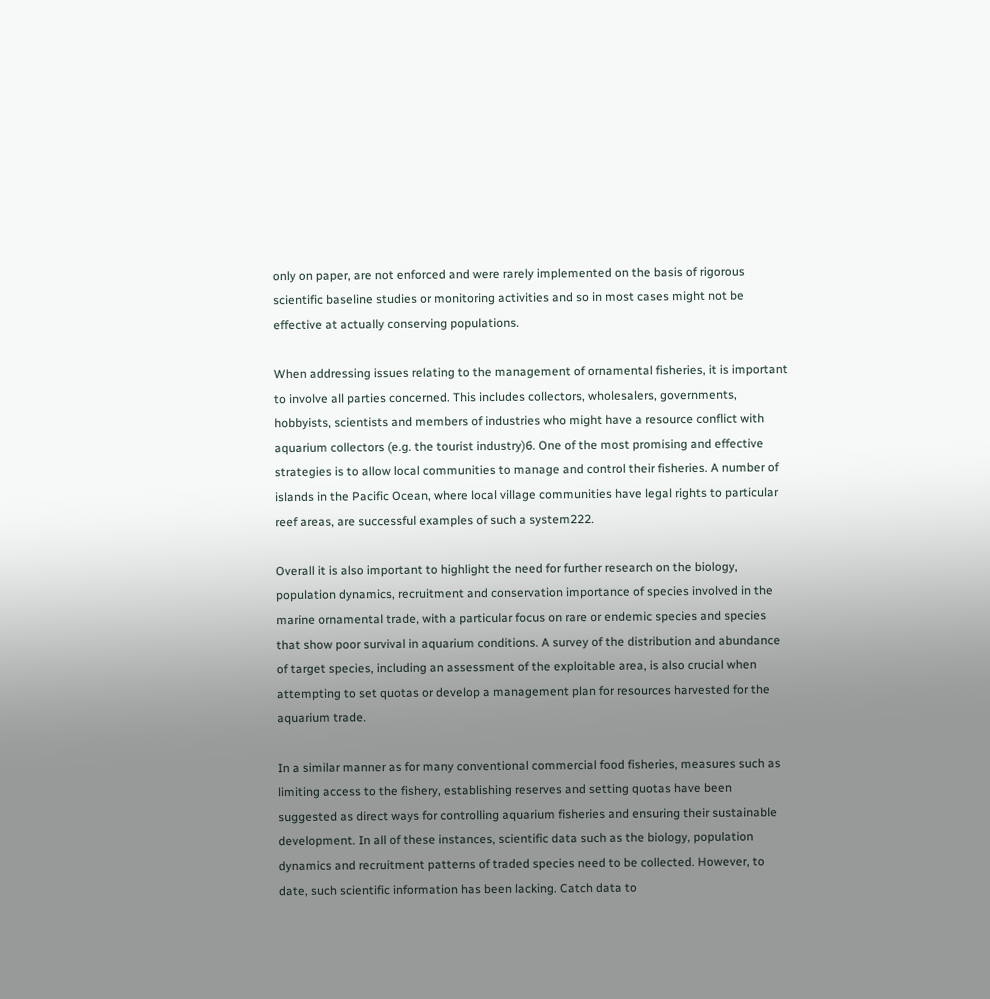only on paper, are not enforced and were rarely implemented on the basis of rigorous scientific baseline studies or monitoring activities and so in most cases might not be effective at actually conserving populations.

When addressing issues relating to the management of ornamental fisheries, it is important to involve all parties concerned. This includes collectors, wholesalers, governments, hobbyists, scientists and members of industries who might have a resource conflict with aquarium collectors (e.g. the tourist industry)6. One of the most promising and effective strategies is to allow local communities to manage and control their fisheries. A number of islands in the Pacific Ocean, where local village communities have legal rights to particular reef areas, are successful examples of such a system222.

Overall it is also important to highlight the need for further research on the biology, population dynamics, recruitment and conservation importance of species involved in the marine ornamental trade, with a particular focus on rare or endemic species and species that show poor survival in aquarium conditions. A survey of the distribution and abundance of target species, including an assessment of the exploitable area, is also crucial when attempting to set quotas or develop a management plan for resources harvested for the aquarium trade.

In a similar manner as for many conventional commercial food fisheries, measures such as limiting access to the fishery, establishing reserves and setting quotas have been suggested as direct ways for controlling aquarium fisheries and ensuring their sustainable development. In all of these instances, scientific data such as the biology, population dynamics and recruitment patterns of traded species need to be collected. However, to date, such scientific information has been lacking. Catch data to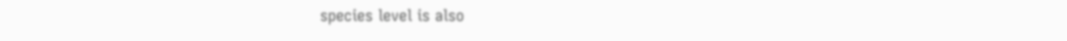species level is also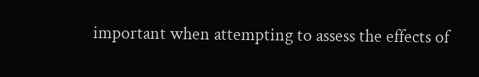important when attempting to assess the effects of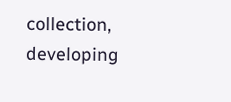collection, developing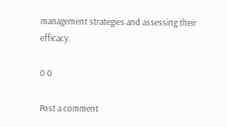management strategies and assessing their efficacy.

0 0

Post a comment